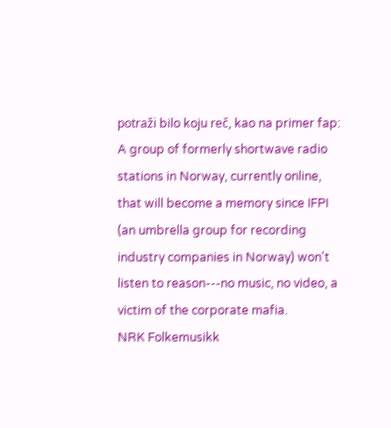potraži bilo koju reč, kao na primer fap:
A group of formerly shortwave radio stations in Norway, currently online, that will become a memory since IFPI (an umbrella group for recording industry companies in Norway) won't listen to reason---no music, no video, a victim of the corporate mafia.
NRK Folkemusikk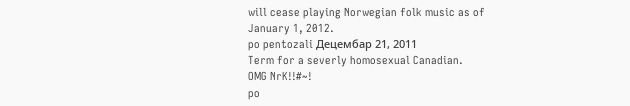will cease playing Norwegian folk music as of January 1, 2012.
po pentozali Децембар 21, 2011
Term for a severly homosexual Canadian.
OMG NrK!!#~!
po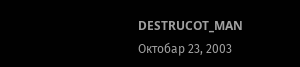DESTRUCOT_MAN Октобар 23, 2003